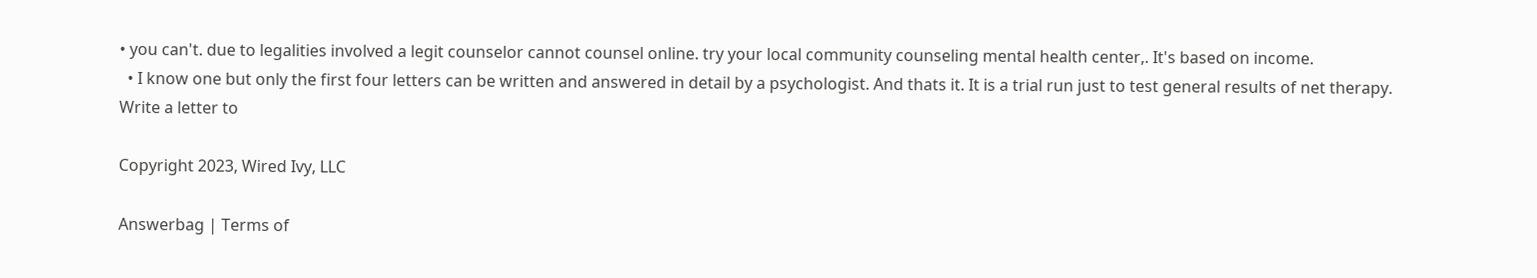• you can't. due to legalities involved a legit counselor cannot counsel online. try your local community counseling mental health center,. It's based on income.
  • I know one but only the first four letters can be written and answered in detail by a psychologist. And thats it. It is a trial run just to test general results of net therapy. Write a letter to

Copyright 2023, Wired Ivy, LLC

Answerbag | Terms of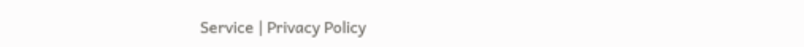Service | Privacy Policy